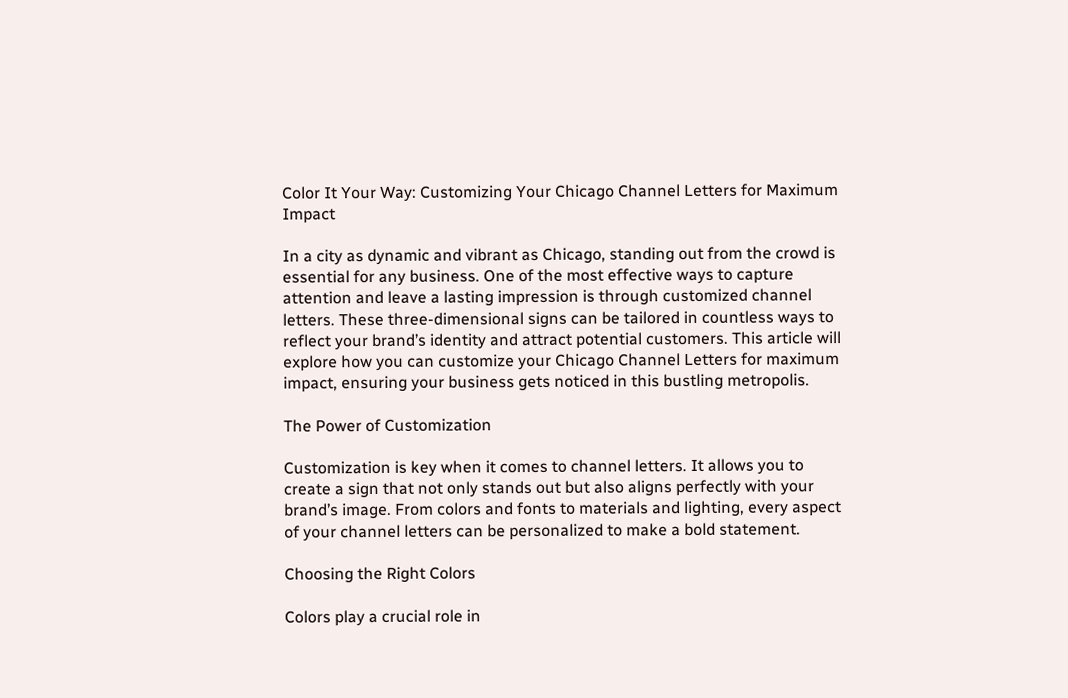Color It Your Way: Customizing Your Chicago Channel Letters for Maximum Impact

In a city as dynamic and vibrant as Chicago, standing out from the crowd is essential for any business. One of the most effective ways to capture attention and leave a lasting impression is through customized channel letters. These three-dimensional signs can be tailored in countless ways to reflect your brand’s identity and attract potential customers. This article will explore how you can customize your Chicago Channel Letters for maximum impact, ensuring your business gets noticed in this bustling metropolis.

The Power of Customization

Customization is key when it comes to channel letters. It allows you to create a sign that not only stands out but also aligns perfectly with your brand’s image. From colors and fonts to materials and lighting, every aspect of your channel letters can be personalized to make a bold statement.

Choosing the Right Colors

Colors play a crucial role in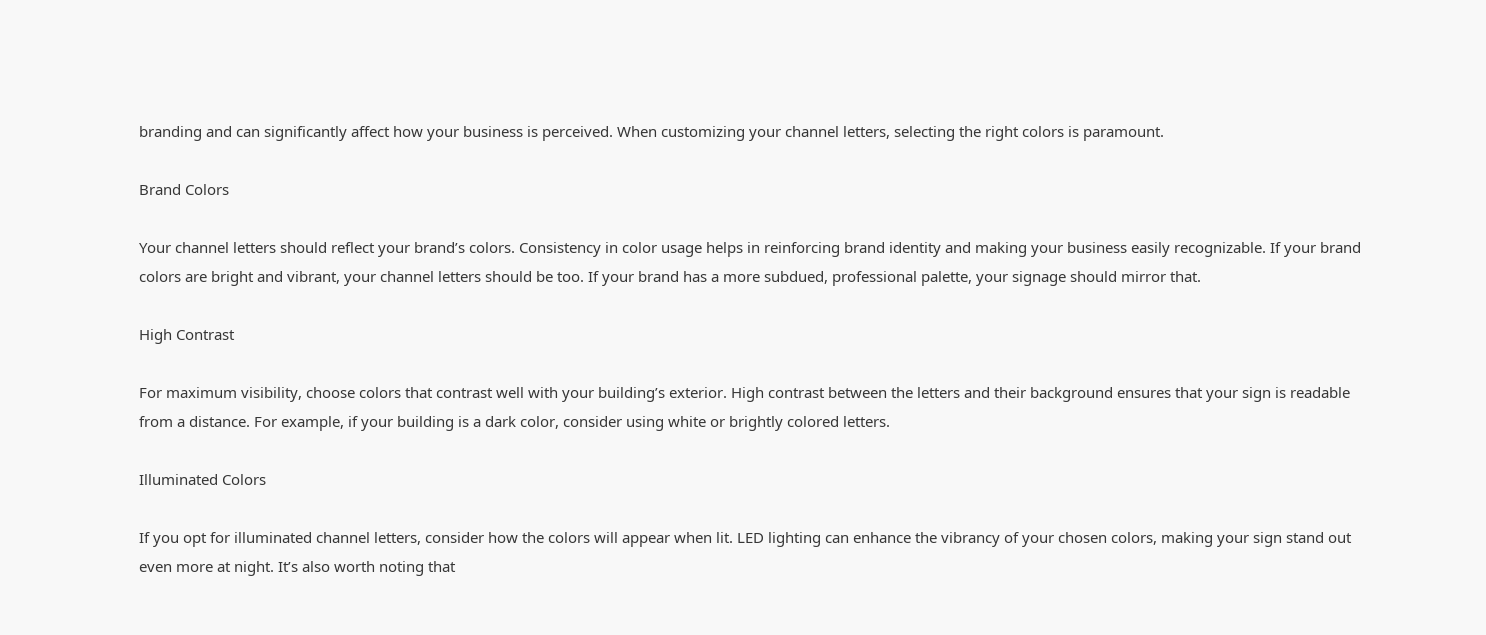branding and can significantly affect how your business is perceived. When customizing your channel letters, selecting the right colors is paramount.

Brand Colors

Your channel letters should reflect your brand’s colors. Consistency in color usage helps in reinforcing brand identity and making your business easily recognizable. If your brand colors are bright and vibrant, your channel letters should be too. If your brand has a more subdued, professional palette, your signage should mirror that.

High Contrast

For maximum visibility, choose colors that contrast well with your building’s exterior. High contrast between the letters and their background ensures that your sign is readable from a distance. For example, if your building is a dark color, consider using white or brightly colored letters.

Illuminated Colors

If you opt for illuminated channel letters, consider how the colors will appear when lit. LED lighting can enhance the vibrancy of your chosen colors, making your sign stand out even more at night. It’s also worth noting that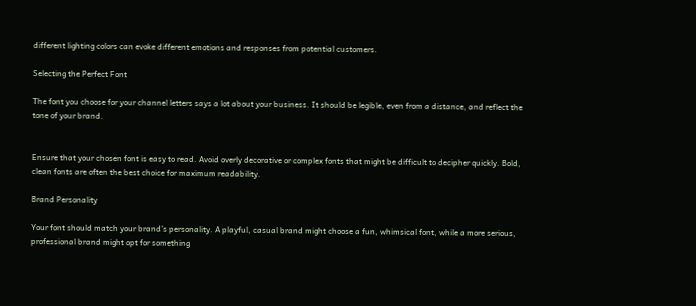different lighting colors can evoke different emotions and responses from potential customers.

Selecting the Perfect Font

The font you choose for your channel letters says a lot about your business. It should be legible, even from a distance, and reflect the tone of your brand.


Ensure that your chosen font is easy to read. Avoid overly decorative or complex fonts that might be difficult to decipher quickly. Bold, clean fonts are often the best choice for maximum readability.

Brand Personality

Your font should match your brand’s personality. A playful, casual brand might choose a fun, whimsical font, while a more serious, professional brand might opt for something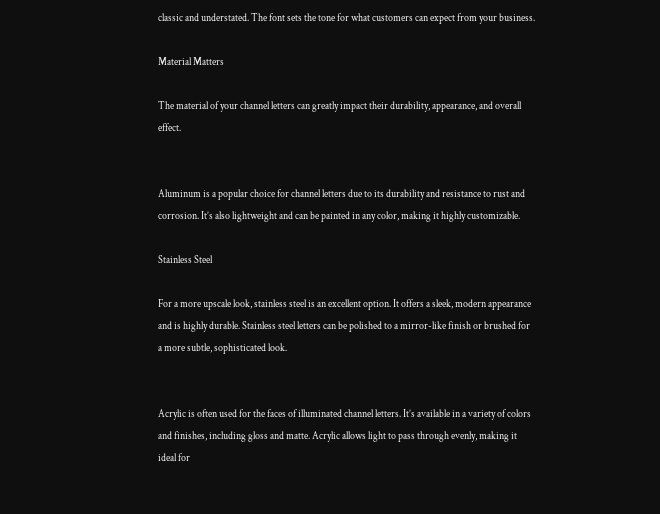classic and understated. The font sets the tone for what customers can expect from your business.

Material Matters

The material of your channel letters can greatly impact their durability, appearance, and overall effect.


Aluminum is a popular choice for channel letters due to its durability and resistance to rust and corrosion. It’s also lightweight and can be painted in any color, making it highly customizable.

Stainless Steel

For a more upscale look, stainless steel is an excellent option. It offers a sleek, modern appearance and is highly durable. Stainless steel letters can be polished to a mirror-like finish or brushed for a more subtle, sophisticated look.


Acrylic is often used for the faces of illuminated channel letters. It’s available in a variety of colors and finishes, including gloss and matte. Acrylic allows light to pass through evenly, making it ideal for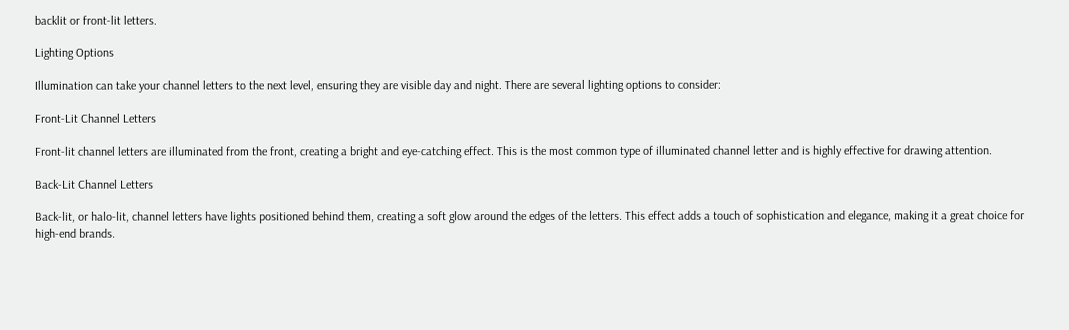backlit or front-lit letters.

Lighting Options

Illumination can take your channel letters to the next level, ensuring they are visible day and night. There are several lighting options to consider:

Front-Lit Channel Letters

Front-lit channel letters are illuminated from the front, creating a bright and eye-catching effect. This is the most common type of illuminated channel letter and is highly effective for drawing attention.

Back-Lit Channel Letters

Back-lit, or halo-lit, channel letters have lights positioned behind them, creating a soft glow around the edges of the letters. This effect adds a touch of sophistication and elegance, making it a great choice for high-end brands.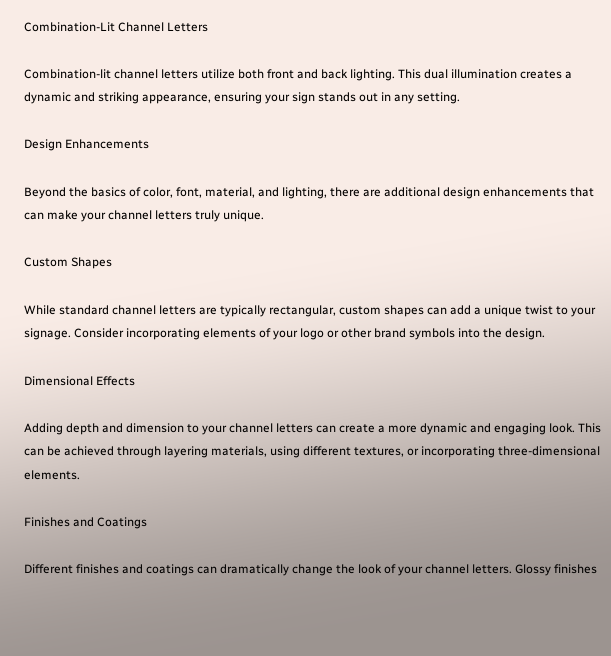Combination-Lit Channel Letters

Combination-lit channel letters utilize both front and back lighting. This dual illumination creates a dynamic and striking appearance, ensuring your sign stands out in any setting.

Design Enhancements

Beyond the basics of color, font, material, and lighting, there are additional design enhancements that can make your channel letters truly unique.

Custom Shapes

While standard channel letters are typically rectangular, custom shapes can add a unique twist to your signage. Consider incorporating elements of your logo or other brand symbols into the design.

Dimensional Effects

Adding depth and dimension to your channel letters can create a more dynamic and engaging look. This can be achieved through layering materials, using different textures, or incorporating three-dimensional elements.

Finishes and Coatings

Different finishes and coatings can dramatically change the look of your channel letters. Glossy finishes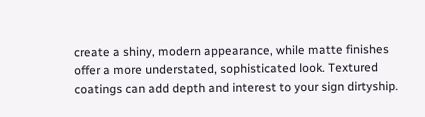create a shiny, modern appearance, while matte finishes offer a more understated, sophisticated look. Textured coatings can add depth and interest to your sign dirtyship.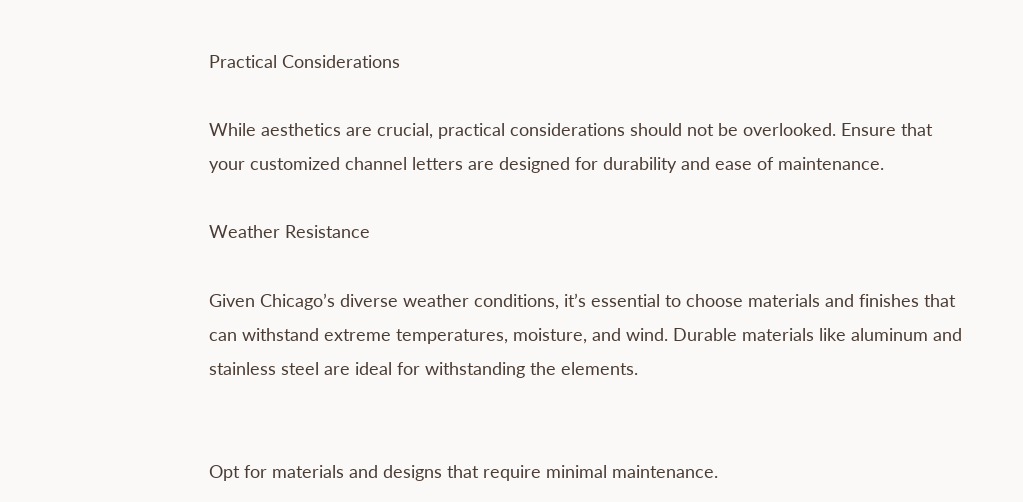Practical Considerations

While aesthetics are crucial, practical considerations should not be overlooked. Ensure that your customized channel letters are designed for durability and ease of maintenance.

Weather Resistance

Given Chicago’s diverse weather conditions, it’s essential to choose materials and finishes that can withstand extreme temperatures, moisture, and wind. Durable materials like aluminum and stainless steel are ideal for withstanding the elements.


Opt for materials and designs that require minimal maintenance.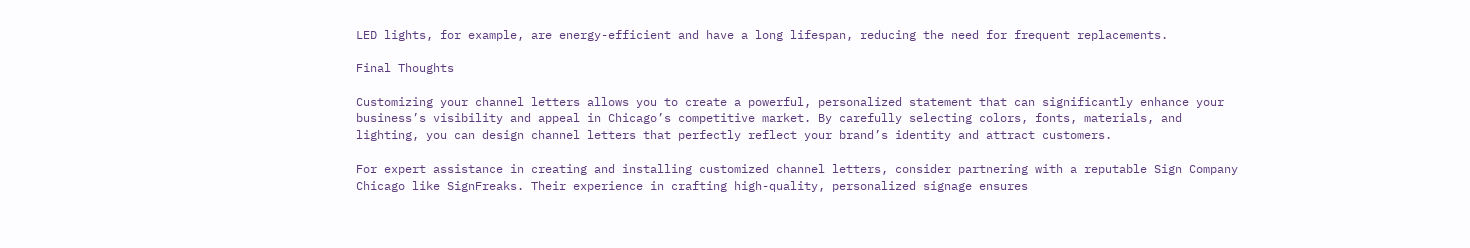LED lights, for example, are energy-efficient and have a long lifespan, reducing the need for frequent replacements.

Final Thoughts

Customizing your channel letters allows you to create a powerful, personalized statement that can significantly enhance your business’s visibility and appeal in Chicago’s competitive market. By carefully selecting colors, fonts, materials, and lighting, you can design channel letters that perfectly reflect your brand’s identity and attract customers.

For expert assistance in creating and installing customized channel letters, consider partnering with a reputable Sign Company Chicago like SignFreaks. Their experience in crafting high-quality, personalized signage ensures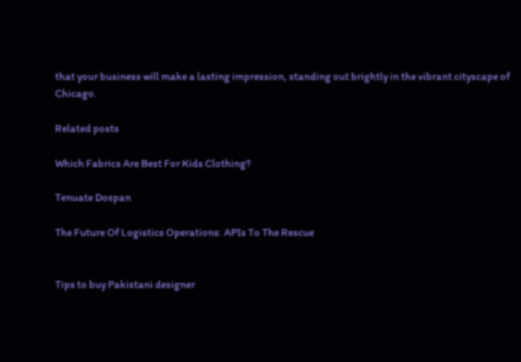that your business will make a lasting impression, standing out brightly in the vibrant cityscape of Chicago.

Related posts

Which Fabrics Are Best For Kids Clothing?

Tenuate Dospan

The Future Of Logistics Operations: APIs To The Rescue


Tips to buy Pakistani designer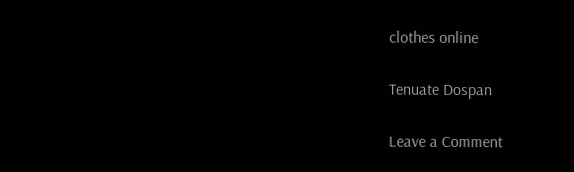clothes online

Tenuate Dospan

Leave a Comment